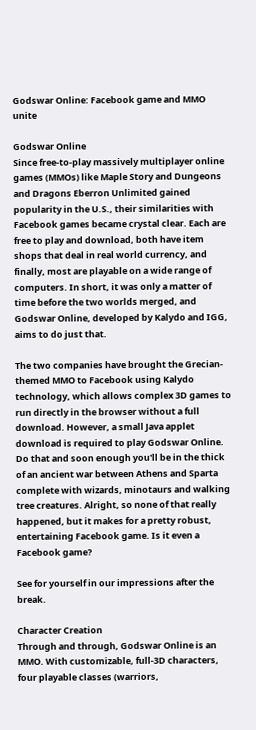Godswar Online: Facebook game and MMO unite

Godswar Online
Since free-to-play massively multiplayer online games (MMOs) like Maple Story and Dungeons and Dragons Eberron Unlimited gained popularity in the U.S., their similarities with Facebook games became crystal clear. Each are free to play and download, both have item shops that deal in real world currency, and finally, most are playable on a wide range of computers. In short, it was only a matter of time before the two worlds merged, and Godswar Online, developed by Kalydo and IGG, aims to do just that.

The two companies have brought the Grecian-themed MMO to Facebook using Kalydo technology, which allows complex 3D games to run directly in the browser without a full download. However, a small Java applet download is required to play Godswar Online. Do that and soon enough you'll be in the thick of an ancient war between Athens and Sparta complete with wizards, minotaurs and walking tree creatures. Alright, so none of that really happened, but it makes for a pretty robust, entertaining Facebook game. Is it even a Facebook game?

See for yourself in our impressions after the break.

Character Creation
Through and through, Godswar Online is an MMO. With customizable, full-3D characters, four playable classes (warriors,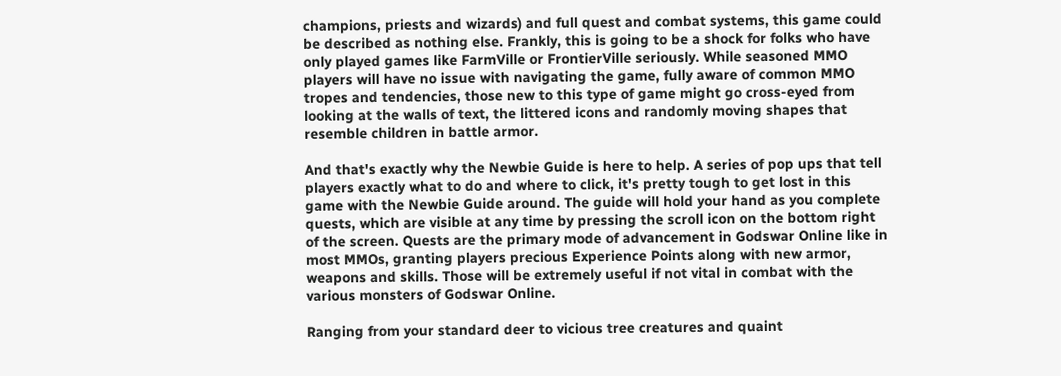champions, priests and wizards) and full quest and combat systems, this game could be described as nothing else. Frankly, this is going to be a shock for folks who have only played games like FarmVille or FrontierVille seriously. While seasoned MMO players will have no issue with navigating the game, fully aware of common MMO tropes and tendencies, those new to this type of game might go cross-eyed from looking at the walls of text, the littered icons and randomly moving shapes that resemble children in battle armor.

And that's exactly why the Newbie Guide is here to help. A series of pop ups that tell players exactly what to do and where to click, it's pretty tough to get lost in this game with the Newbie Guide around. The guide will hold your hand as you complete quests, which are visible at any time by pressing the scroll icon on the bottom right of the screen. Quests are the primary mode of advancement in Godswar Online like in most MMOs, granting players precious Experience Points along with new armor, weapons and skills. Those will be extremely useful if not vital in combat with the various monsters of Godswar Online.

Ranging from your standard deer to vicious tree creatures and quaint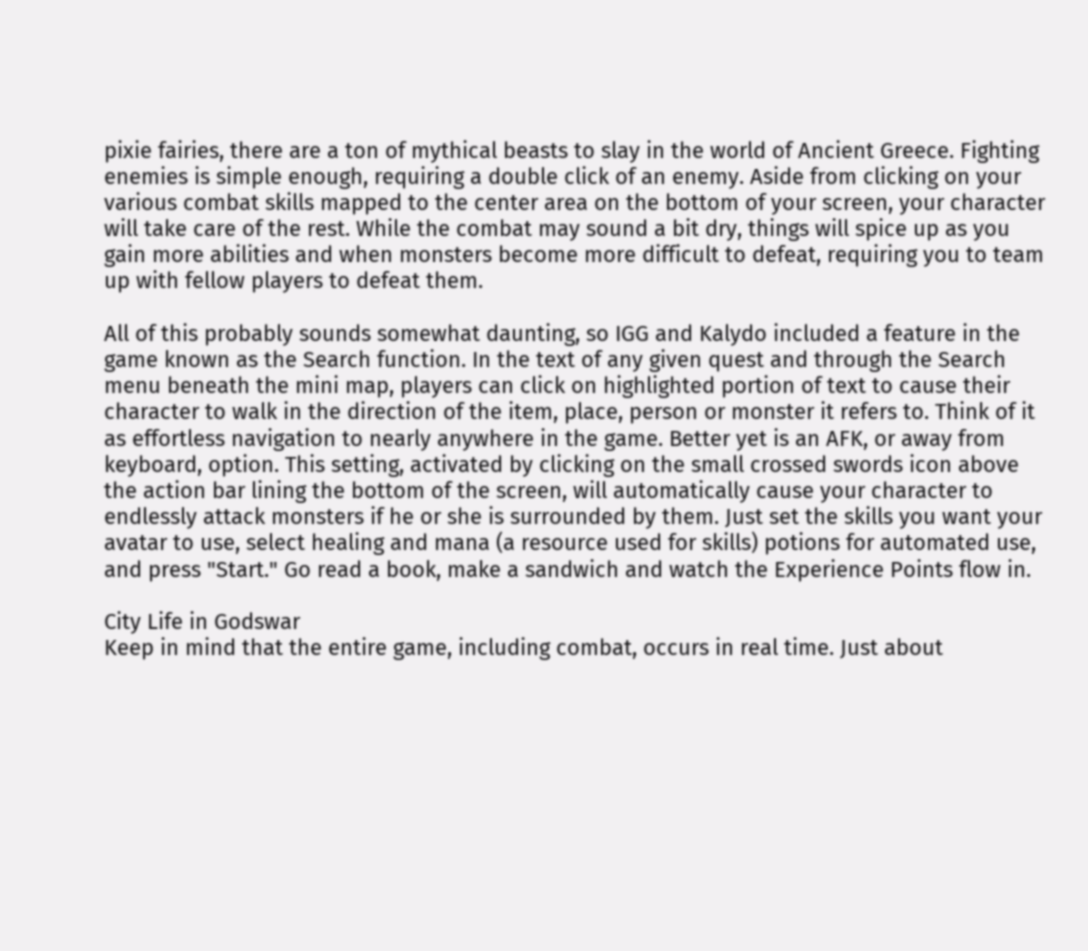pixie fairies, there are a ton of mythical beasts to slay in the world of Ancient Greece. Fighting enemies is simple enough, requiring a double click of an enemy. Aside from clicking on your various combat skills mapped to the center area on the bottom of your screen, your character will take care of the rest. While the combat may sound a bit dry, things will spice up as you gain more abilities and when monsters become more difficult to defeat, requiring you to team up with fellow players to defeat them.

All of this probably sounds somewhat daunting, so IGG and Kalydo included a feature in the game known as the Search function. In the text of any given quest and through the Search menu beneath the mini map, players can click on highlighted portion of text to cause their character to walk in the direction of the item, place, person or monster it refers to. Think of it as effortless navigation to nearly anywhere in the game. Better yet is an AFK, or away from keyboard, option. This setting, activated by clicking on the small crossed swords icon above the action bar lining the bottom of the screen, will automatically cause your character to endlessly attack monsters if he or she is surrounded by them. Just set the skills you want your avatar to use, select healing and mana (a resource used for skills) potions for automated use, and press "Start." Go read a book, make a sandwich and watch the Experience Points flow in.

City Life in Godswar
Keep in mind that the entire game, including combat, occurs in real time. Just about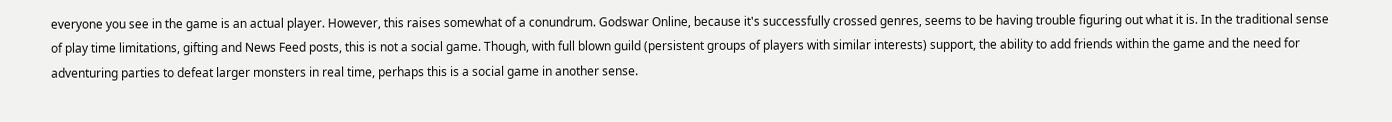everyone you see in the game is an actual player. However, this raises somewhat of a conundrum. Godswar Online, because it's successfully crossed genres, seems to be having trouble figuring out what it is. In the traditional sense of play time limitations, gifting and News Feed posts, this is not a social game. Though, with full blown guild (persistent groups of players with similar interests) support, the ability to add friends within the game and the need for adventuring parties to defeat larger monsters in real time, perhaps this is a social game in another sense.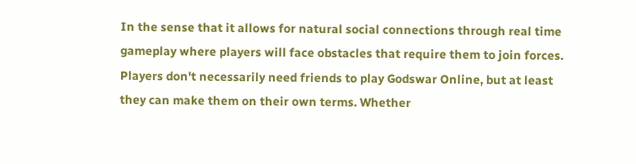In the sense that it allows for natural social connections through real time gameplay where players will face obstacles that require them to join forces. Players don't necessarily need friends to play Godswar Online, but at least they can make them on their own terms. Whether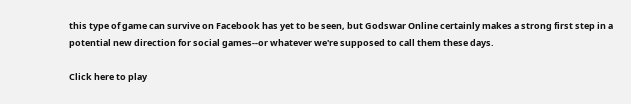this type of game can survive on Facebook has yet to be seen, but Godswar Online certainly makes a strong first step in a potential new direction for social games--or whatever we're supposed to call them these days.

Click here to play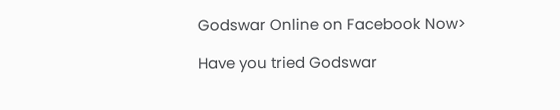Godswar Online on Facebook Now>

Have you tried Godswar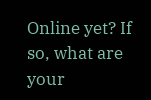Online yet? If so, what are your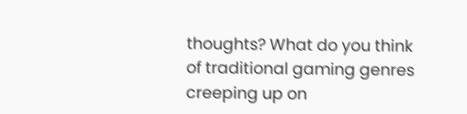thoughts? What do you think of traditional gaming genres creeping up on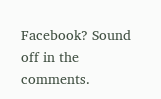Facebook? Sound off in the comments.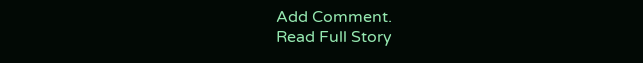Add Comment.
Read Full Story